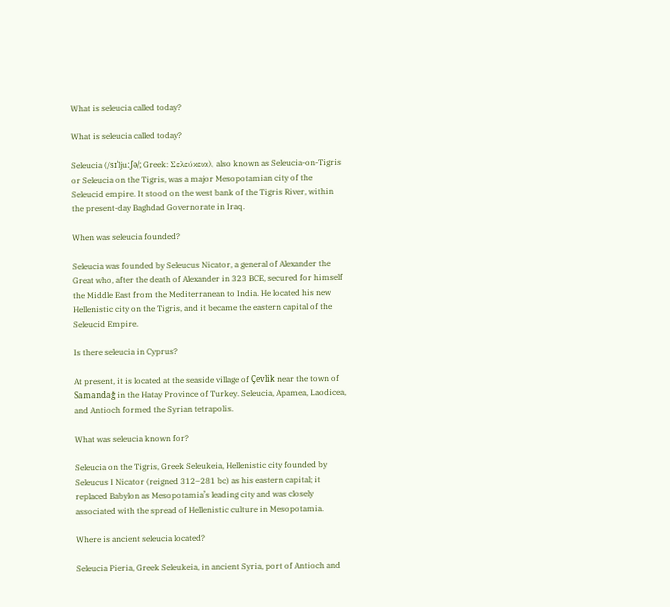What is seleucia called today?

What is seleucia called today?

Seleucia (/sɪˈljuːʃə/; Greek: Σελεύκεια), also known as Seleucia-on-Tigris or Seleucia on the Tigris, was a major Mesopotamian city of the Seleucid empire. It stood on the west bank of the Tigris River, within the present-day Baghdad Governorate in Iraq.

When was seleucia founded?

Seleucia was founded by Seleucus Nicator, a general of Alexander the Great who, after the death of Alexander in 323 BCE, secured for himself the Middle East from the Mediterranean to India. He located his new Hellenistic city on the Tigris, and it became the eastern capital of the Seleucid Empire.

Is there seleucia in Cyprus?

At present, it is located at the seaside village of Çevlik near the town of Samandağ in the Hatay Province of Turkey. Seleucia, Apamea, Laodicea, and Antioch formed the Syrian tetrapolis.

What was seleucia known for?

Seleucia on the Tigris, Greek Seleukeia, Hellenistic city founded by Seleucus I Nicator (reigned 312–281 bc) as his eastern capital; it replaced Babylon as Mesopotamia’s leading city and was closely associated with the spread of Hellenistic culture in Mesopotamia.

Where is ancient seleucia located?

Seleucia Pieria, Greek Seleukeia, in ancient Syria, port of Antioch and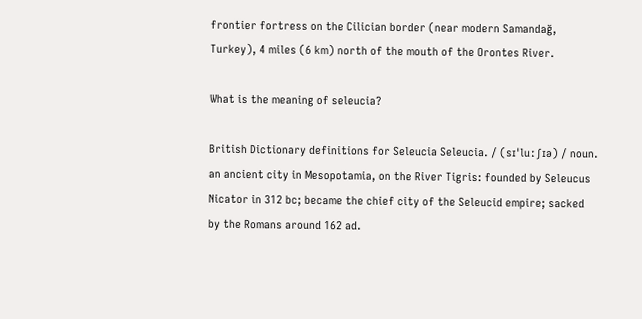frontier fortress on the Cilician border (near modern Samandağ, Turkey), 4 miles (6 km) north of the mouth of the Orontes River.

What is the meaning of seleucia?

British Dictionary definitions for Seleucia Seleucia. / (sɪˈluːʃɪə) / noun. an ancient city in Mesopotamia, on the River Tigris: founded by Seleucus Nicator in 312 bc; became the chief city of the Seleucid empire; sacked by the Romans around 162 ad.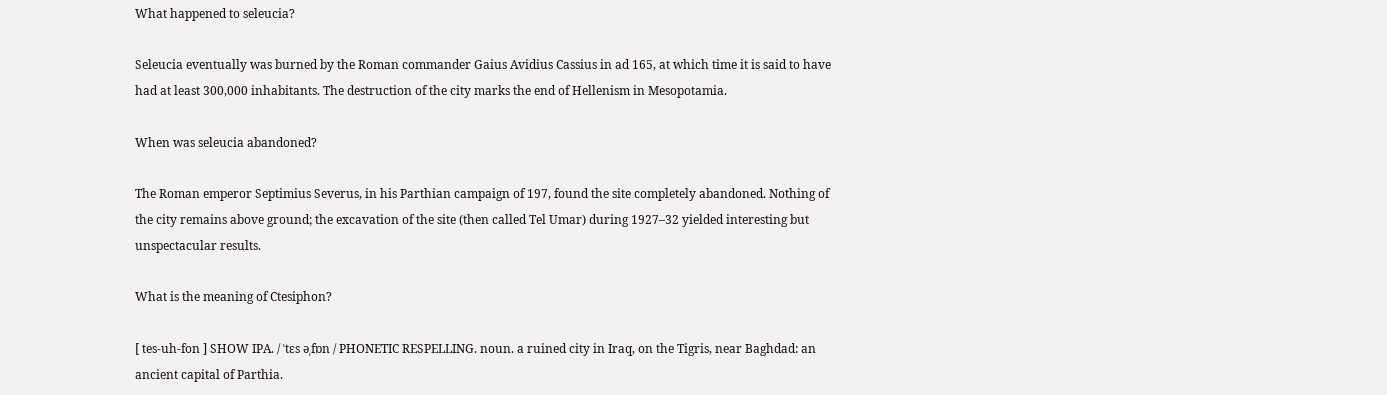What happened to seleucia?

Seleucia eventually was burned by the Roman commander Gaius Avidius Cassius in ad 165, at which time it is said to have had at least 300,000 inhabitants. The destruction of the city marks the end of Hellenism in Mesopotamia.

When was seleucia abandoned?

The Roman emperor Septimius Severus, in his Parthian campaign of 197, found the site completely abandoned. Nothing of the city remains above ground; the excavation of the site (then called Tel Umar) during 1927–32 yielded interesting but unspectacular results.

What is the meaning of Ctesiphon?

[ tes-uh-fon ] SHOW IPA. / ˈtɛs əˌfɒn / PHONETIC RESPELLING. noun. a ruined city in Iraq, on the Tigris, near Baghdad: an ancient capital of Parthia.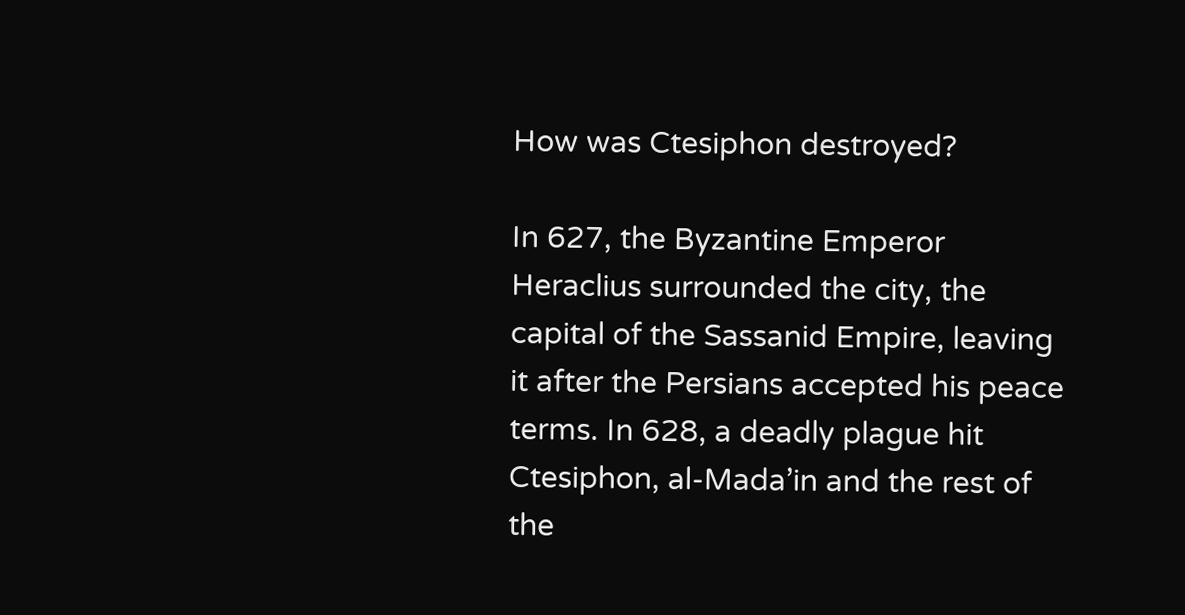How was Ctesiphon destroyed?

In 627, the Byzantine Emperor Heraclius surrounded the city, the capital of the Sassanid Empire, leaving it after the Persians accepted his peace terms. In 628, a deadly plague hit Ctesiphon, al-Mada’in and the rest of the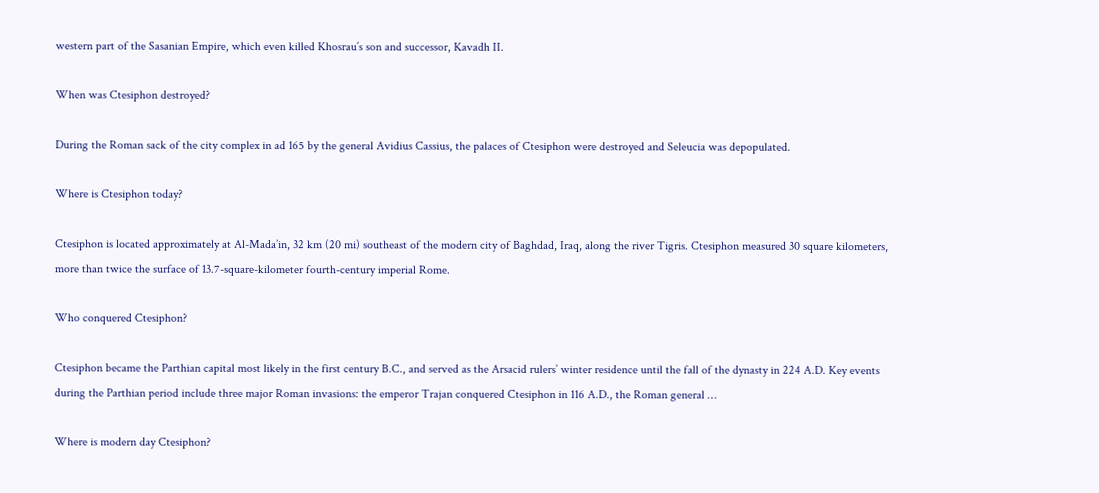western part of the Sasanian Empire, which even killed Khosrau’s son and successor, Kavadh II.

When was Ctesiphon destroyed?

During the Roman sack of the city complex in ad 165 by the general Avidius Cassius, the palaces of Ctesiphon were destroyed and Seleucia was depopulated.

Where is Ctesiphon today?

Ctesiphon is located approximately at Al-Mada’in, 32 km (20 mi) southeast of the modern city of Baghdad, Iraq, along the river Tigris. Ctesiphon measured 30 square kilometers, more than twice the surface of 13.7-square-kilometer fourth-century imperial Rome.

Who conquered Ctesiphon?

Ctesiphon became the Parthian capital most likely in the first century B.C., and served as the Arsacid rulers’ winter residence until the fall of the dynasty in 224 A.D. Key events during the Parthian period include three major Roman invasions: the emperor Trajan conquered Ctesiphon in 116 A.D., the Roman general …

Where is modern day Ctesiphon?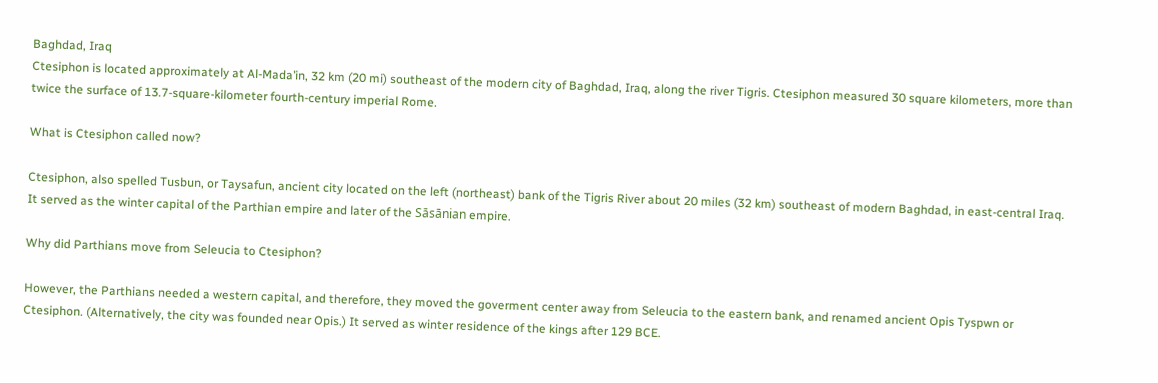Baghdad, Iraq
Ctesiphon is located approximately at Al-Mada’in, 32 km (20 mi) southeast of the modern city of Baghdad, Iraq, along the river Tigris. Ctesiphon measured 30 square kilometers, more than twice the surface of 13.7-square-kilometer fourth-century imperial Rome.

What is Ctesiphon called now?

Ctesiphon, also spelled Tusbun, or Taysafun, ancient city located on the left (northeast) bank of the Tigris River about 20 miles (32 km) southeast of modern Baghdad, in east-central Iraq. It served as the winter capital of the Parthian empire and later of the Sāsānian empire.

Why did Parthians move from Seleucia to Ctesiphon?

However, the Parthians needed a western capital, and therefore, they moved the goverment center away from Seleucia to the eastern bank, and renamed ancient Opis Tyspwn or Ctesiphon. (Alternatively, the city was founded near Opis.) It served as winter residence of the kings after 129 BCE.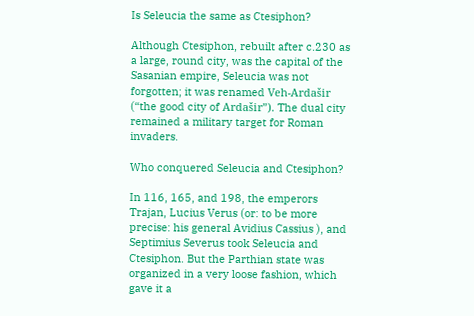Is Seleucia the same as Ctesiphon?

Although Ctesiphon, rebuilt after c.230 as a large, round city, was the capital of the Sasanian empire, Seleucia was not forgotten; it was renamed Veh-Ardašir (“the good city of Ardašir”). The dual city remained a military target for Roman invaders.

Who conquered Seleucia and Ctesiphon?

In 116, 165, and 198, the emperors Trajan, Lucius Verus (or: to be more precise: his general Avidius Cassius ), and Septimius Severus took Seleucia and Ctesiphon. But the Parthian state was organized in a very loose fashion, which gave it a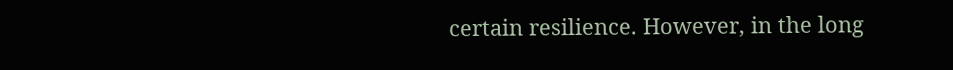certain resilience. However, in the long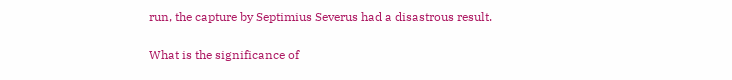run, the capture by Septimius Severus had a disastrous result.

What is the significance of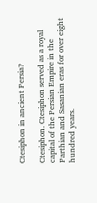Ctesiphon in ancient Persia?

Ctesiphon. Ctesiphon served as a royal capital of the Persian Empire in the Parthian and Sasanian eras for over eight hundred years.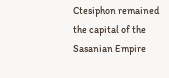Ctesiphon remained the capital of the Sasanian Empire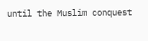until the Muslim conquest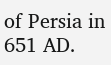of Persia in 651 AD.